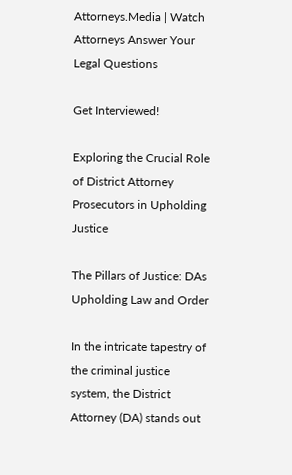Attorneys.Media | Watch Attorneys Answer Your Legal Questions

Get Interviewed!

Exploring the Crucial Role of District Attorney Prosecutors in Upholding Justice

The Pillars of Justice: DAs Upholding Law and Order

In the intricate tapestry of the criminal justice system, the District Attorney (DA) stands out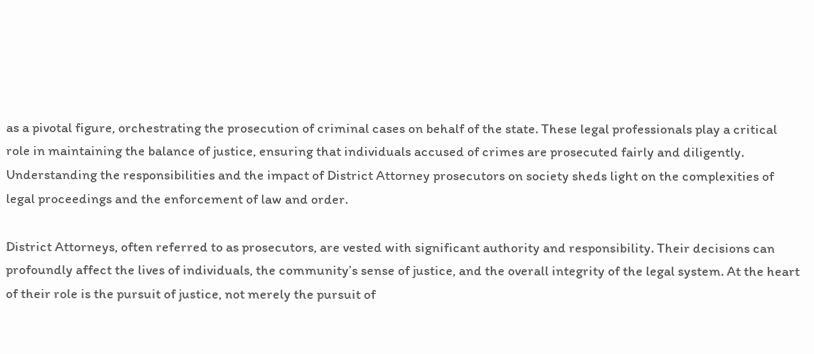as a pivotal figure, orchestrating the prosecution of criminal cases on behalf of the state. These legal professionals play a critical role in maintaining the balance of justice, ensuring that individuals accused of crimes are prosecuted fairly and diligently. Understanding the responsibilities and the impact of District Attorney prosecutors on society sheds light on the complexities of legal proceedings and the enforcement of law and order.

District Attorneys, often referred to as prosecutors, are vested with significant authority and responsibility. Their decisions can profoundly affect the lives of individuals, the community’s sense of justice, and the overall integrity of the legal system. At the heart of their role is the pursuit of justice, not merely the pursuit of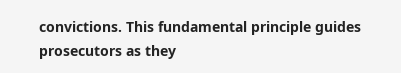convictions. This fundamental principle guides prosecutors as they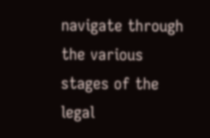navigate through the various stages of the legal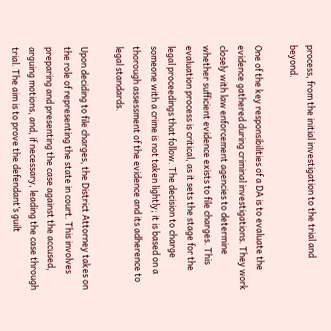process, from the initial investigation to the trial and beyond.

One of the key responsibilities of a DA is to evaluate the evidence gathered during criminal investigations. They work closely with law enforcement agencies to determine whether sufficient evidence exists to file charges. This evaluation process is critical, as it sets the stage for the legal proceedings that follow. The decision to charge someone with a crime is not taken lightly; it is based on a thorough assessment of the evidence and its adherence to legal standards.

Upon deciding to file charges, the District Attorney takes on the role of representing the state in court. This involves preparing and presenting the case against the accused, arguing motions, and, if necessary, leading the case through trial. The aim is to prove the defendant’s guilt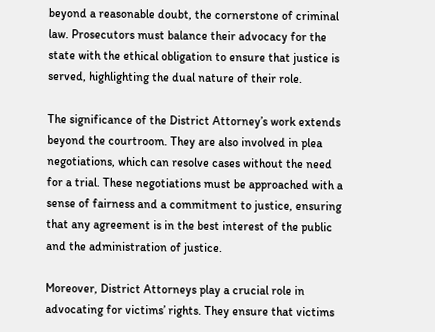beyond a reasonable doubt, the cornerstone of criminal law. Prosecutors must balance their advocacy for the state with the ethical obligation to ensure that justice is served, highlighting the dual nature of their role.

The significance of the District Attorney’s work extends beyond the courtroom. They are also involved in plea negotiations, which can resolve cases without the need for a trial. These negotiations must be approached with a sense of fairness and a commitment to justice, ensuring that any agreement is in the best interest of the public and the administration of justice.

Moreover, District Attorneys play a crucial role in advocating for victims’ rights. They ensure that victims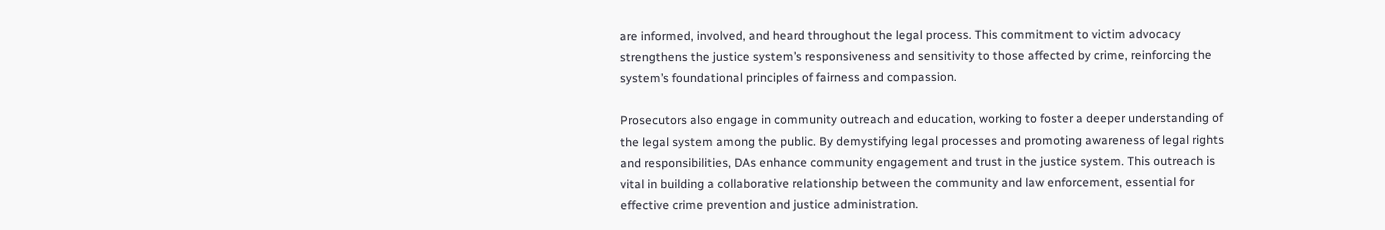are informed, involved, and heard throughout the legal process. This commitment to victim advocacy strengthens the justice system’s responsiveness and sensitivity to those affected by crime, reinforcing the system’s foundational principles of fairness and compassion.

Prosecutors also engage in community outreach and education, working to foster a deeper understanding of the legal system among the public. By demystifying legal processes and promoting awareness of legal rights and responsibilities, DAs enhance community engagement and trust in the justice system. This outreach is vital in building a collaborative relationship between the community and law enforcement, essential for effective crime prevention and justice administration.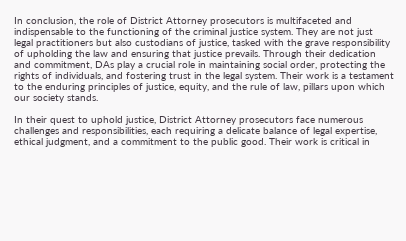In conclusion, the role of District Attorney prosecutors is multifaceted and indispensable to the functioning of the criminal justice system. They are not just legal practitioners but also custodians of justice, tasked with the grave responsibility of upholding the law and ensuring that justice prevails. Through their dedication and commitment, DAs play a crucial role in maintaining social order, protecting the rights of individuals, and fostering trust in the legal system. Their work is a testament to the enduring principles of justice, equity, and the rule of law, pillars upon which our society stands.

In their quest to uphold justice, District Attorney prosecutors face numerous challenges and responsibilities, each requiring a delicate balance of legal expertise, ethical judgment, and a commitment to the public good. Their work is critical in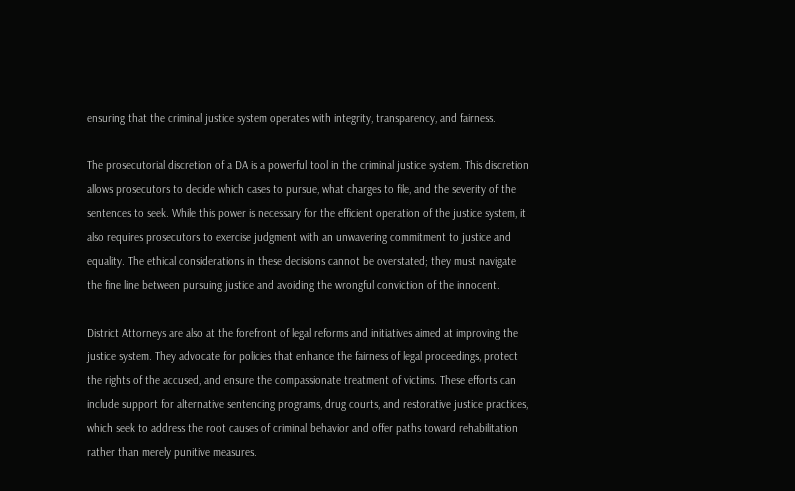ensuring that the criminal justice system operates with integrity, transparency, and fairness.

The prosecutorial discretion of a DA is a powerful tool in the criminal justice system. This discretion allows prosecutors to decide which cases to pursue, what charges to file, and the severity of the sentences to seek. While this power is necessary for the efficient operation of the justice system, it also requires prosecutors to exercise judgment with an unwavering commitment to justice and equality. The ethical considerations in these decisions cannot be overstated; they must navigate the fine line between pursuing justice and avoiding the wrongful conviction of the innocent.

District Attorneys are also at the forefront of legal reforms and initiatives aimed at improving the justice system. They advocate for policies that enhance the fairness of legal proceedings, protect the rights of the accused, and ensure the compassionate treatment of victims. These efforts can include support for alternative sentencing programs, drug courts, and restorative justice practices, which seek to address the root causes of criminal behavior and offer paths toward rehabilitation rather than merely punitive measures.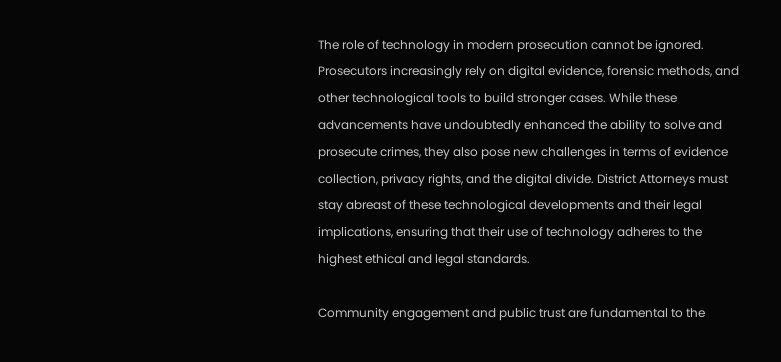The role of technology in modern prosecution cannot be ignored. Prosecutors increasingly rely on digital evidence, forensic methods, and other technological tools to build stronger cases. While these advancements have undoubtedly enhanced the ability to solve and prosecute crimes, they also pose new challenges in terms of evidence collection, privacy rights, and the digital divide. District Attorneys must stay abreast of these technological developments and their legal implications, ensuring that their use of technology adheres to the highest ethical and legal standards.

Community engagement and public trust are fundamental to the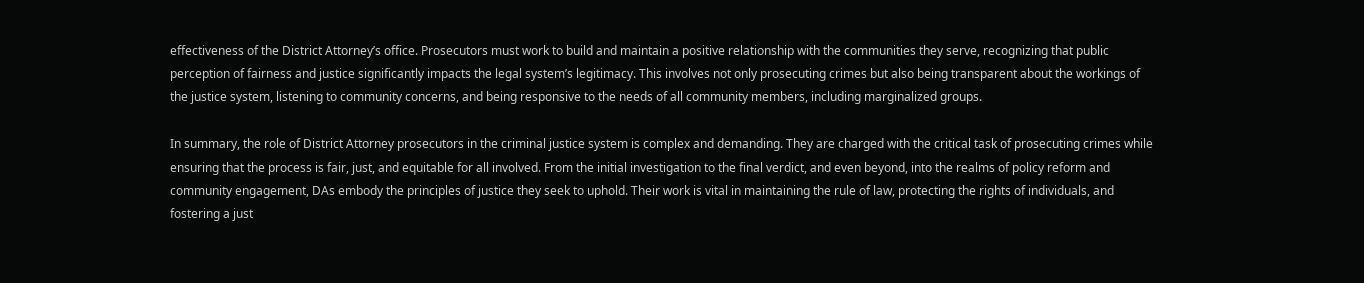effectiveness of the District Attorney’s office. Prosecutors must work to build and maintain a positive relationship with the communities they serve, recognizing that public perception of fairness and justice significantly impacts the legal system’s legitimacy. This involves not only prosecuting crimes but also being transparent about the workings of the justice system, listening to community concerns, and being responsive to the needs of all community members, including marginalized groups.

In summary, the role of District Attorney prosecutors in the criminal justice system is complex and demanding. They are charged with the critical task of prosecuting crimes while ensuring that the process is fair, just, and equitable for all involved. From the initial investigation to the final verdict, and even beyond, into the realms of policy reform and community engagement, DAs embody the principles of justice they seek to uphold. Their work is vital in maintaining the rule of law, protecting the rights of individuals, and fostering a just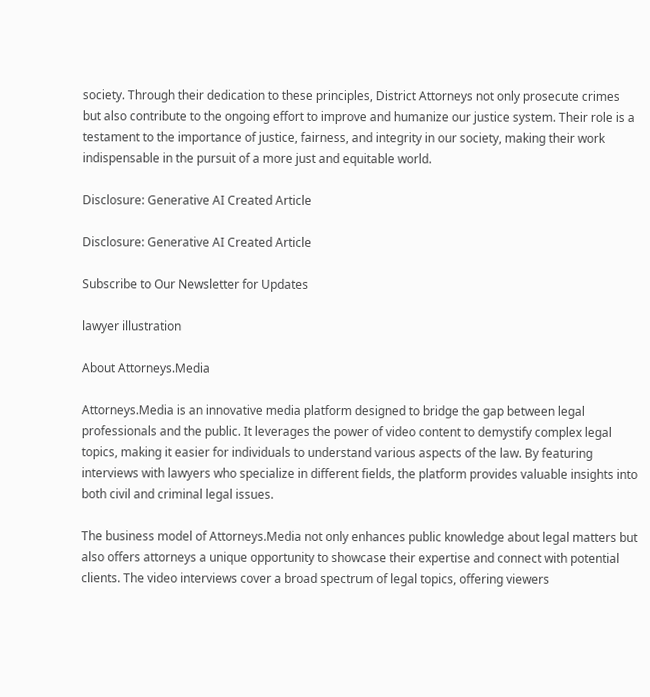society. Through their dedication to these principles, District Attorneys not only prosecute crimes but also contribute to the ongoing effort to improve and humanize our justice system. Their role is a testament to the importance of justice, fairness, and integrity in our society, making their work indispensable in the pursuit of a more just and equitable world.

Disclosure: Generative AI Created Article

Disclosure: Generative AI Created Article

Subscribe to Our Newsletter for Updates

lawyer illustration

About Attorneys.Media

Attorneys.Media is an innovative media platform designed to bridge the gap between legal professionals and the public. It leverages the power of video content to demystify complex legal topics, making it easier for individuals to understand various aspects of the law. By featuring interviews with lawyers who specialize in different fields, the platform provides valuable insights into both civil and criminal legal issues.

The business model of Attorneys.Media not only enhances public knowledge about legal matters but also offers attorneys a unique opportunity to showcase their expertise and connect with potential clients. The video interviews cover a broad spectrum of legal topics, offering viewers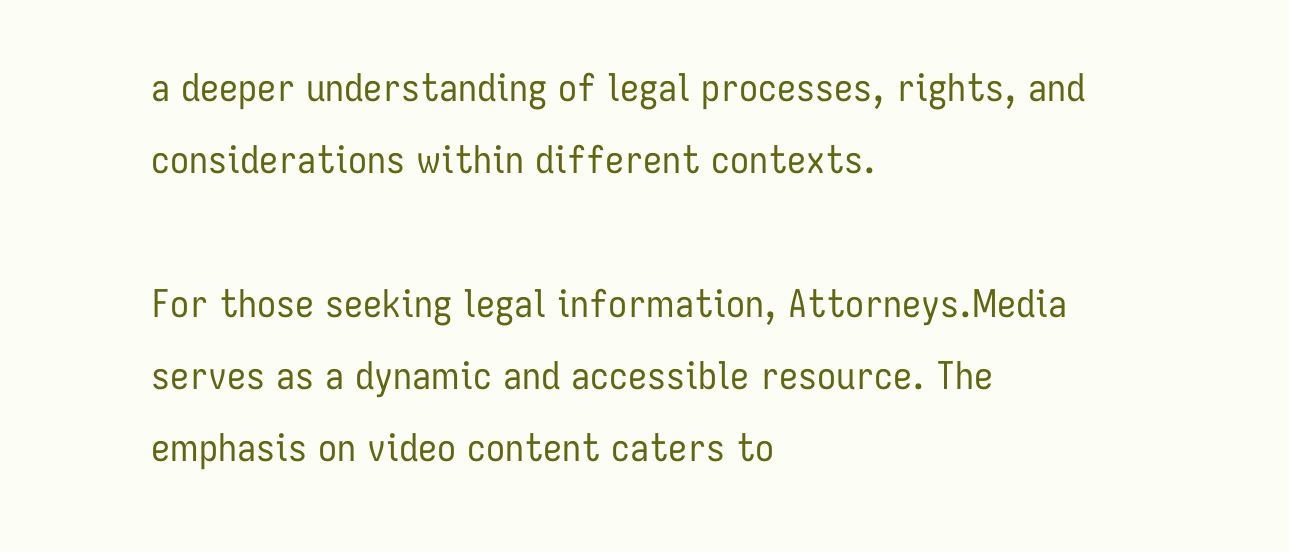a deeper understanding of legal processes, rights, and considerations within different contexts.

For those seeking legal information, Attorneys.Media serves as a dynamic and accessible resource. The emphasis on video content caters to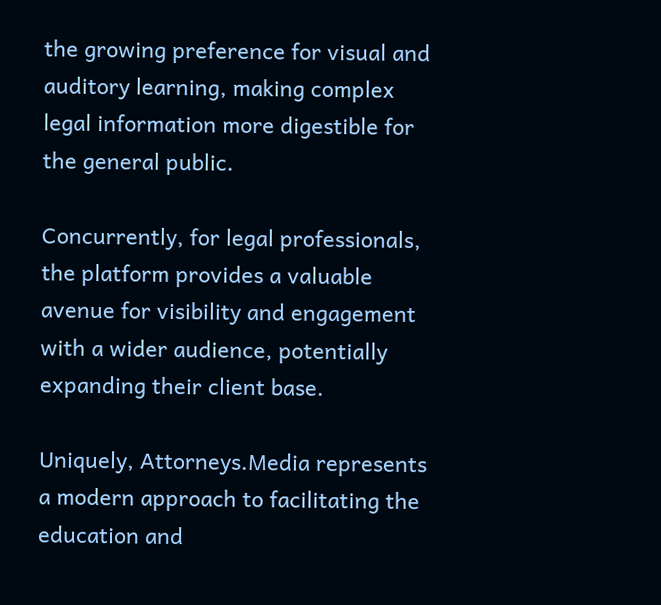the growing preference for visual and auditory learning, making complex legal information more digestible for the general public.

Concurrently, for legal professionals, the platform provides a valuable avenue for visibility and engagement with a wider audience, potentially expanding their client base.

Uniquely, Attorneys.Media represents a modern approach to facilitating the education and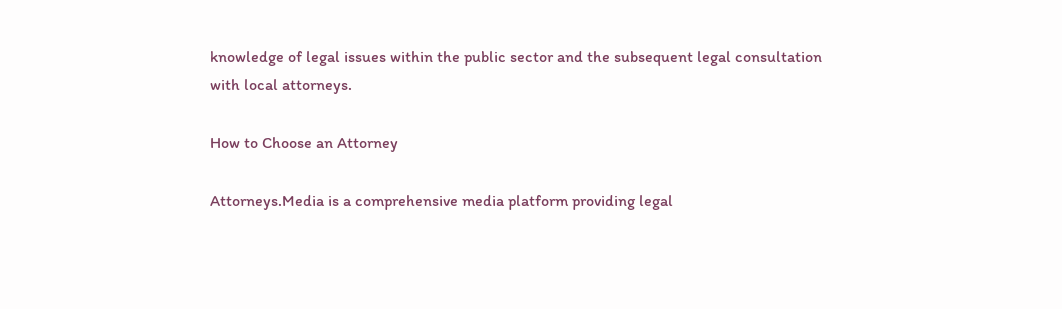knowledge of legal issues within the public sector and the subsequent legal consultation with local attorneys.

How to Choose an Attorney

Attorneys.Media is a comprehensive media platform providing legal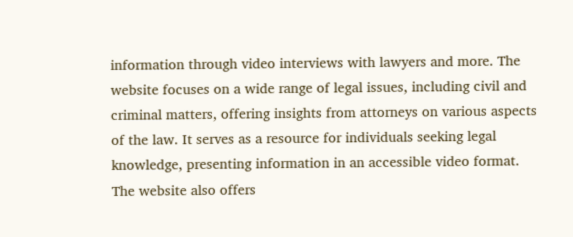information through video interviews with lawyers and more. The website focuses on a wide range of legal issues, including civil and criminal matters, offering insights from attorneys on various aspects of the law. It serves as a resource for individuals seeking legal knowledge, presenting information in an accessible video format. The website also offers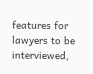features for lawyers to be interviewed,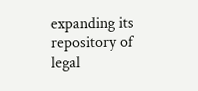expanding its repository of legal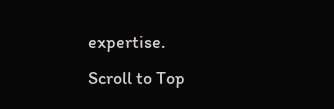expertise.
Scroll to Top